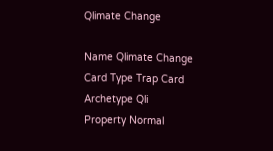Qlimate Change

Name Qlimate Change
Card Type Trap Card
Archetype Qli
Property Normal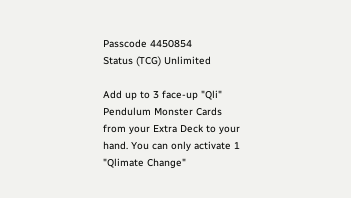Passcode 4450854
Status (TCG) Unlimited

Add up to 3 face-up "Qli" Pendulum Monster Cards from your Extra Deck to your hand. You can only activate 1 "Qlimate Change"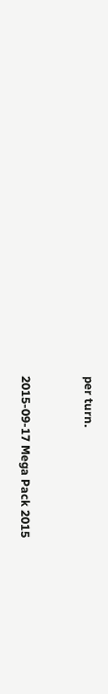per turn.


2015-09-17 Mega Pack 2015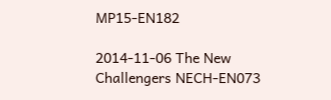MP15-EN182

2014-11-06 The New Challengers NECH-EN073